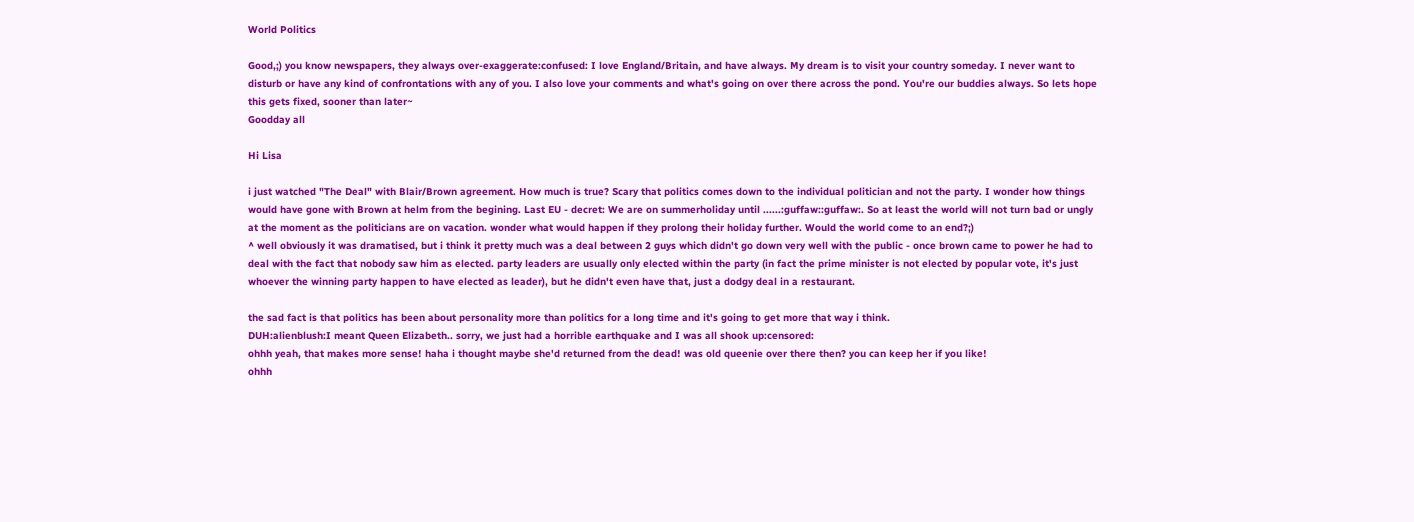World Politics

Good,;) you know newspapers, they always over-exaggerate:confused: I love England/Britain, and have always. My dream is to visit your country someday. I never want to disturb or have any kind of confrontations with any of you. I also love your comments and what's going on over there across the pond. You're our buddies always. So lets hope this gets fixed, sooner than later~
Goodday all

Hi Lisa

i just watched "The Deal" with Blair/Brown agreement. How much is true? Scary that politics comes down to the individual politician and not the party. I wonder how things would have gone with Brown at helm from the begining. Last EU - decret: We are on summerholiday until ......:guffaw::guffaw:. So at least the world will not turn bad or ungly at the moment as the politicians are on vacation. wonder what would happen if they prolong their holiday further. Would the world come to an end?;)
^ well obviously it was dramatised, but i think it pretty much was a deal between 2 guys which didn't go down very well with the public - once brown came to power he had to deal with the fact that nobody saw him as elected. party leaders are usually only elected within the party (in fact the prime minister is not elected by popular vote, it's just whoever the winning party happen to have elected as leader), but he didn't even have that, just a dodgy deal in a restaurant.

the sad fact is that politics has been about personality more than politics for a long time and it's going to get more that way i think.
DUH:alienblush:I meant Queen Elizabeth.. sorry, we just had a horrible earthquake and I was all shook up:censored:
ohhh yeah, that makes more sense! haha i thought maybe she'd returned from the dead! was old queenie over there then? you can keep her if you like!
ohhh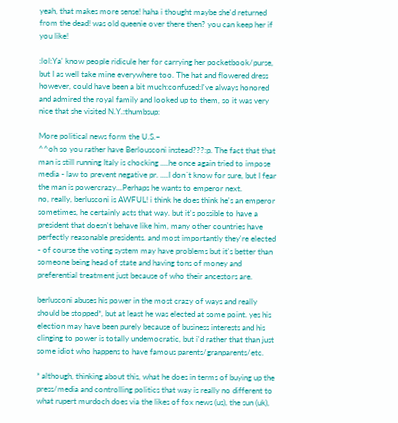yeah, that makes more sense! haha i thought maybe she'd returned from the dead! was old queenie over there then? you can keep her if you like!

:lol:Ya' know people ridicule her for carrying her pocketbook/purse, but I as well take mine everywhere too. The hat and flowered dress however, could have been a bit much:confused:I've always honored and admired the royal family and looked up to them, so it was very nice that she visited N.Y.:thumbsup:

More political news form the U.S.~
^^oh so you rather have Berlousconi instead???:p. The fact that that man is still running Italy is chocking ....he once again tried to impose media - law to prevent negative pr. ....I don´t know for sure, but I fear the man is powercrazy...Perhaps he wants to emperor next.
no, really, berlusconi is AWFUL! i think he does think he's an emperor sometimes, he certainly acts that way. but it's possible to have a president that doesn't behave like him, many other countries have perfectly reasonable presidents. and most importantly they're elected - of course the voting system may have problems but it's better than someone being head of state and having tons of money and preferential treatment just because of who their ancestors are.

berlusconi abuses his power in the most crazy of ways and really should be stopped*, but at least he was elected at some point. yes his election may have been purely because of business interests and his clinging to power is totally undemocratic, but i'd rather that than just some idiot who happens to have famous parents/granparents/etc.

* although, thinking about this, what he does in terms of buying up the press/media and controlling politics that way is really no different to what rupert murdoch does via the likes of fox news (us), the sun (uk),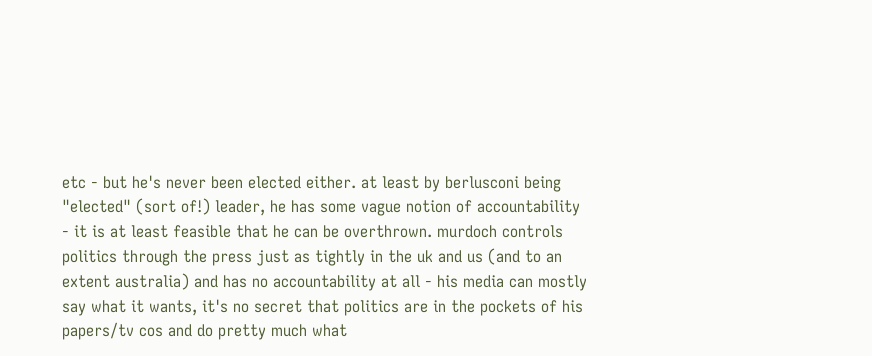etc - but he's never been elected either. at least by berlusconi being "elected" (sort of!) leader, he has some vague notion of accountability - it is at least feasible that he can be overthrown. murdoch controls politics through the press just as tightly in the uk and us (and to an extent australia) and has no accountability at all - his media can mostly say what it wants, it's no secret that politics are in the pockets of his papers/tv cos and do pretty much what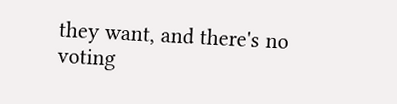they want, and there's no voting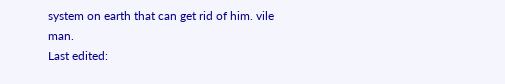system on earth that can get rid of him. vile man.
Last edited: